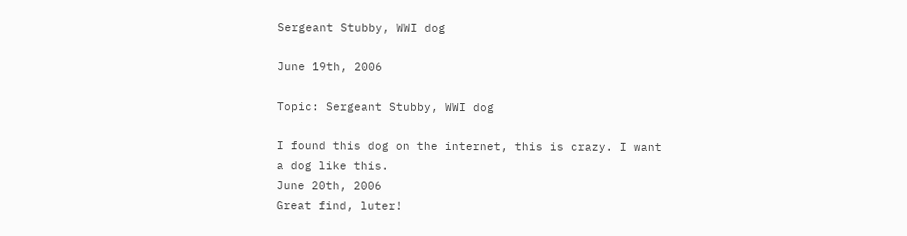Sergeant Stubby, WWI dog

June 19th, 2006

Topic: Sergeant Stubby, WWI dog

I found this dog on the internet, this is crazy. I want a dog like this.
June 20th, 2006
Great find, luter!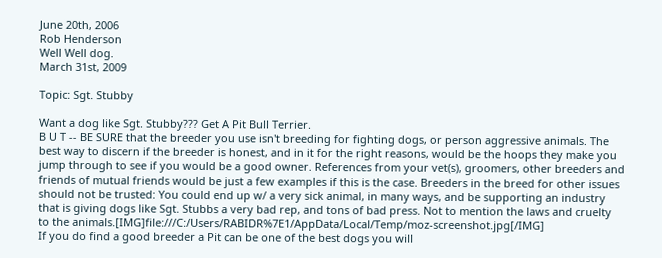June 20th, 2006
Rob Henderson
Well Well dog.
March 31st, 2009

Topic: Sgt. Stubby

Want a dog like Sgt. Stubby??? Get A Pit Bull Terrier.
B U T -- BE SURE that the breeder you use isn't breeding for fighting dogs, or person aggressive animals. The best way to discern if the breeder is honest, and in it for the right reasons, would be the hoops they make you jump through to see if you would be a good owner. References from your vet(s), groomers, other breeders and friends of mutual friends would be just a few examples if this is the case. Breeders in the breed for other issues should not be trusted: You could end up w/ a very sick animal, in many ways, and be supporting an industry that is giving dogs like Sgt. Stubbs a very bad rep, and tons of bad press. Not to mention the laws and cruelty to the animals.[IMG]file:///C:/Users/RABIDR%7E1/AppData/Local/Temp/moz-screenshot.jpg[/IMG]
If you do find a good breeder a Pit can be one of the best dogs you will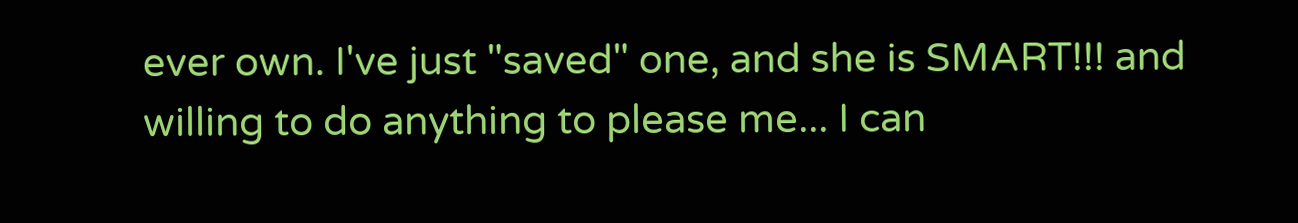ever own. I've just "saved" one, and she is SMART!!! and willing to do anything to please me... I can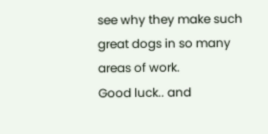see why they make such great dogs in so many areas of work.
Good luck.. and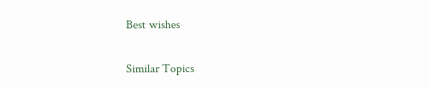Best wishes

Similar Topics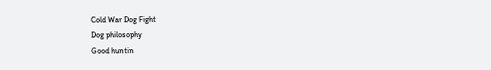Cold War Dog Fight
Dog philosophy
Good huntin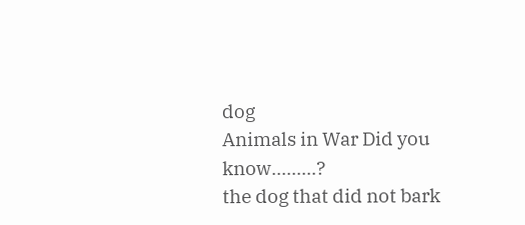dog
Animals in War Did you know.........?
the dog that did not bark